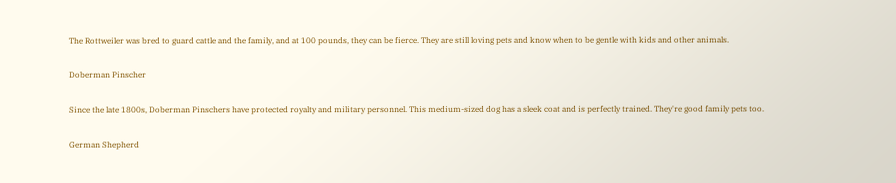The Rottweiler was bred to guard cattle and the family, and at 100 pounds, they can be fierce. They are still loving pets and know when to be gentle with kids and other animals.

Doberman Pinscher

Since the late 1800s, Doberman Pinschers have protected royalty and military personnel. This medium-sized dog has a sleek coat and is perfectly trained. They're good family pets too.

German Shepherd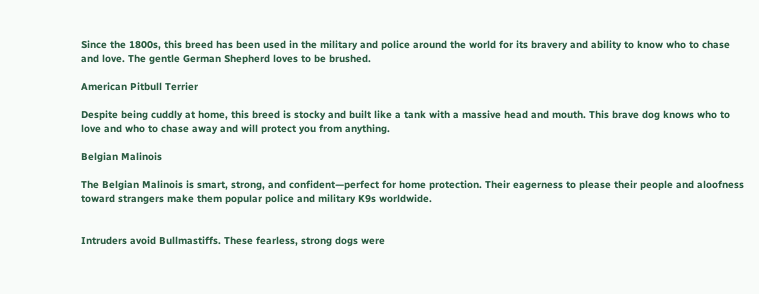Since the 1800s, this breed has been used in the military and police around the world for its bravery and ability to know who to chase and love. The gentle German Shepherd loves to be brushed.

American Pitbull Terrier

Despite being cuddly at home, this breed is stocky and built like a tank with a massive head and mouth. This brave dog knows who to love and who to chase away and will protect you from anything.

Belgian Malinois

The Belgian Malinois is smart, strong, and confident—perfect for home protection. Their eagerness to please their people and aloofness toward strangers make them popular police and military K9s worldwide.


Intruders avoid Bullmastiffs. These fearless, strong dogs were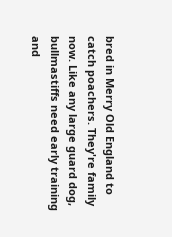bred in Merry Old England to catch poachers. They're family now. Like any large guard dog, bullmastiffs need early training and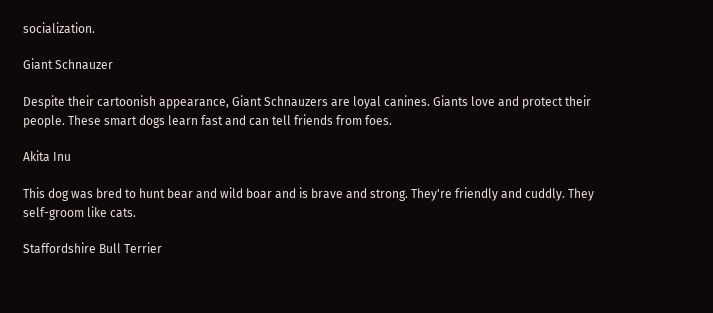socialization.

Giant Schnauzer

Despite their cartoonish appearance, Giant Schnauzers are loyal canines. Giants love and protect their people. These smart dogs learn fast and can tell friends from foes.

Akita Inu

This dog was bred to hunt bear and wild boar and is brave and strong. They're friendly and cuddly. They self-groom like cats.

Staffordshire Bull Terrier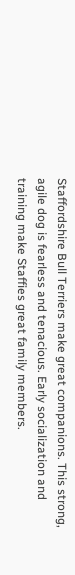Staffordshire Bull Terriers make great companions. This strong, agile dog is fearless and tenacious. Early socialization and training make Staffies great family members.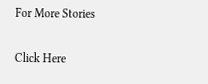For More Stories

Click Here